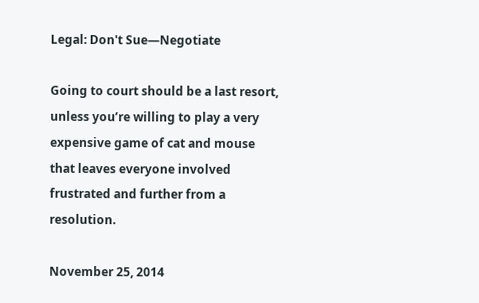Legal: Don't Sue—Negotiate

Going to court should be a last resort, unless you’re willing to play a very expensive game of cat and mouse that leaves everyone involved frustrated and further from a resolution.

November 25, 2014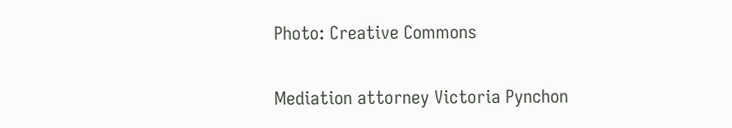Photo: Creative Commons

Mediation attorney Victoria Pynchon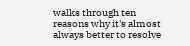walks through ten reasons why it's almost always better to resolve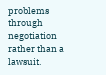problems through negotiation rather than a lawsuit.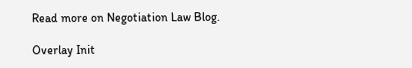Read more on Negotiation Law Blog.

Overlay Init